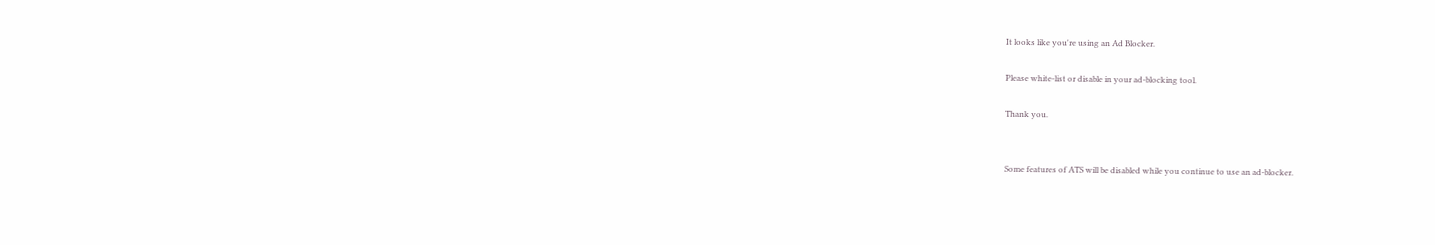It looks like you're using an Ad Blocker.

Please white-list or disable in your ad-blocking tool.

Thank you.


Some features of ATS will be disabled while you continue to use an ad-blocker.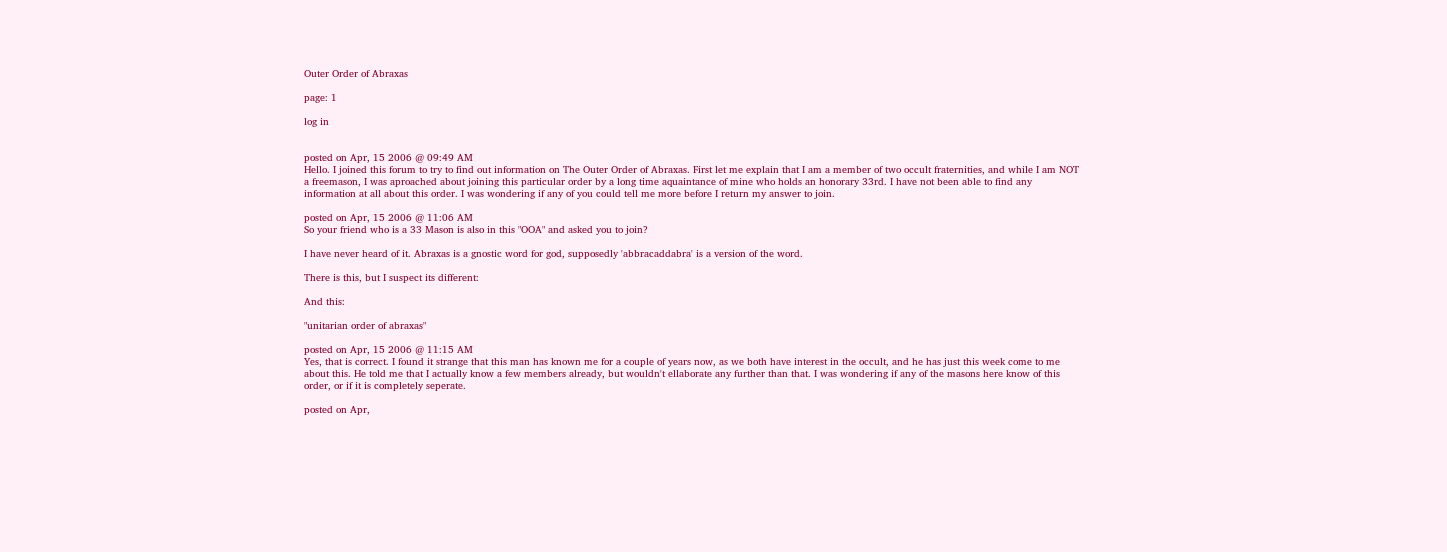Outer Order of Abraxas

page: 1

log in


posted on Apr, 15 2006 @ 09:49 AM
Hello. I joined this forum to try to find out information on The Outer Order of Abraxas. First let me explain that I am a member of two occult fraternities, and while I am NOT a freemason, I was aproached about joining this particular order by a long time aquaintance of mine who holds an honorary 33rd. I have not been able to find any information at all about this order. I was wondering if any of you could tell me more before I return my answer to join.

posted on Apr, 15 2006 @ 11:06 AM
So your friend who is a 33 Mason is also in this "OOA" and asked you to join?

I have never heard of it. Abraxas is a gnostic word for god, supposedly 'abbracaddabra' is a version of the word.

There is this, but I suspect its different:

And this:

"unitarian order of abraxas"

posted on Apr, 15 2006 @ 11:15 AM
Yes, that is correct. I found it strange that this man has known me for a couple of years now, as we both have interest in the occult, and he has just this week come to me about this. He told me that I actually know a few members already, but wouldn't ellaborate any further than that. I was wondering if any of the masons here know of this order, or if it is completely seperate.

posted on Apr,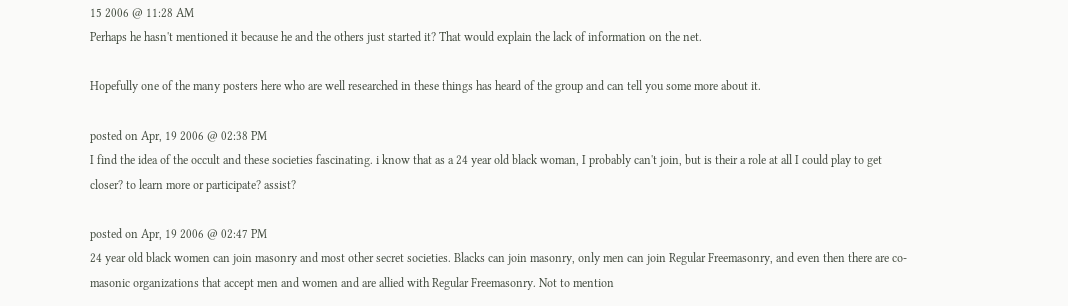15 2006 @ 11:28 AM
Perhaps he hasn't mentioned it because he and the others just started it? That would explain the lack of information on the net.

Hopefully one of the many posters here who are well researched in these things has heard of the group and can tell you some more about it.

posted on Apr, 19 2006 @ 02:38 PM
I find the idea of the occult and these societies fascinating. i know that as a 24 year old black woman, I probably can't join, but is their a role at all I could play to get closer? to learn more or participate? assist?

posted on Apr, 19 2006 @ 02:47 PM
24 year old black women can join masonry and most other secret societies. Blacks can join masonry, only men can join Regular Freemasonry, and even then there are co-masonic organizations that accept men and women and are allied with Regular Freemasonry. Not to mention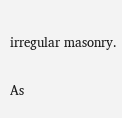irregular masonry.

As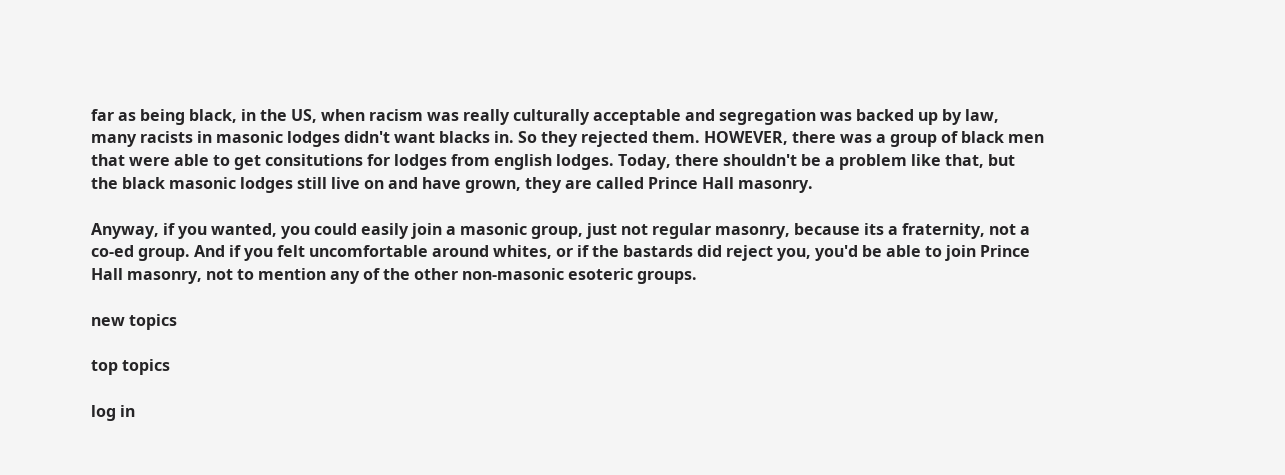far as being black, in the US, when racism was really culturally acceptable and segregation was backed up by law, many racists in masonic lodges didn't want blacks in. So they rejected them. HOWEVER, there was a group of black men that were able to get consitutions for lodges from english lodges. Today, there shouldn't be a problem like that, but the black masonic lodges still live on and have grown, they are called Prince Hall masonry.

Anyway, if you wanted, you could easily join a masonic group, just not regular masonry, because its a fraternity, not a co-ed group. And if you felt uncomfortable around whites, or if the bastards did reject you, you'd be able to join Prince Hall masonry, not to mention any of the other non-masonic esoteric groups.

new topics

top topics

log in